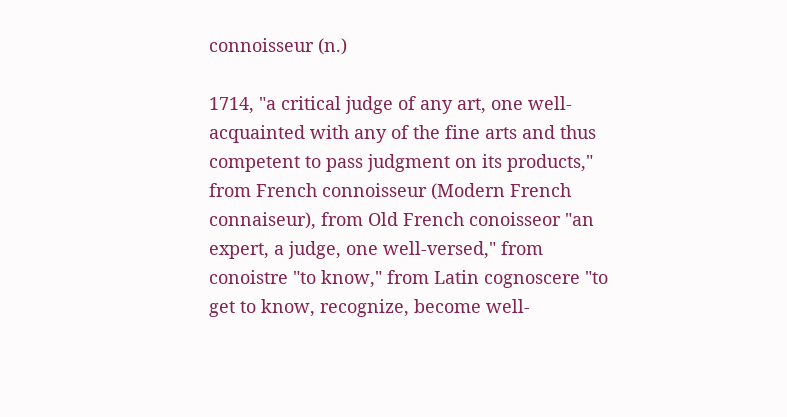connoisseur (n.)

1714, "a critical judge of any art, one well-acquainted with any of the fine arts and thus competent to pass judgment on its products," from French connoisseur (Modern French connaiseur), from Old French conoisseor "an expert, a judge, one well-versed," from conoistre "to know," from Latin cognoscere "to get to know, recognize, become well-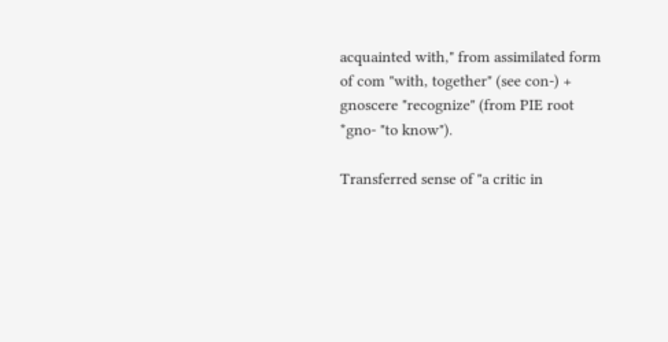acquainted with," from assimilated form of com "with, together" (see con-) + gnoscere "recognize" (from PIE root *gno- "to know").

Transferred sense of "a critic in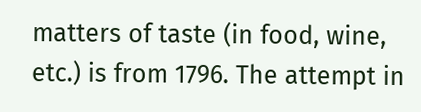matters of taste (in food, wine, etc.) is from 1796. The attempt in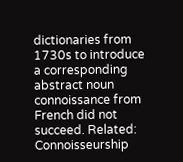dictionaries from 1730s to introduce a corresponding abstract noun connoissance from French did not succeed. Related: Connoisseurship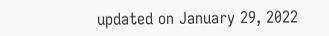updated on January 29, 2022